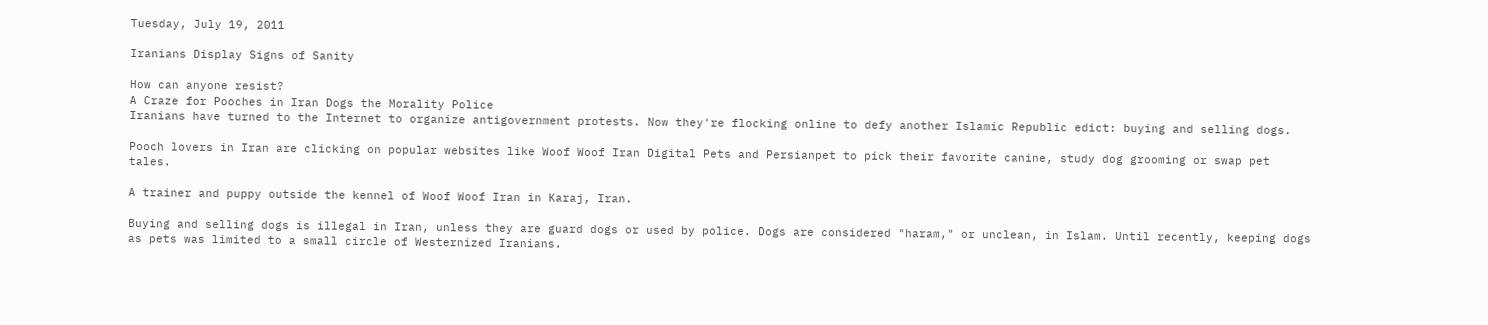Tuesday, July 19, 2011

Iranians Display Signs of Sanity

How can anyone resist?
A Craze for Pooches in Iran Dogs the Morality Police
Iranians have turned to the Internet to organize antigovernment protests. Now they're flocking online to defy another Islamic Republic edict: buying and selling dogs.

Pooch lovers in Iran are clicking on popular websites like Woof Woof Iran Digital Pets and Persianpet to pick their favorite canine, study dog grooming or swap pet tales.

A trainer and puppy outside the kennel of Woof Woof Iran in Karaj, Iran.

Buying and selling dogs is illegal in Iran, unless they are guard dogs or used by police. Dogs are considered "haram," or unclean, in Islam. Until recently, keeping dogs as pets was limited to a small circle of Westernized Iranians.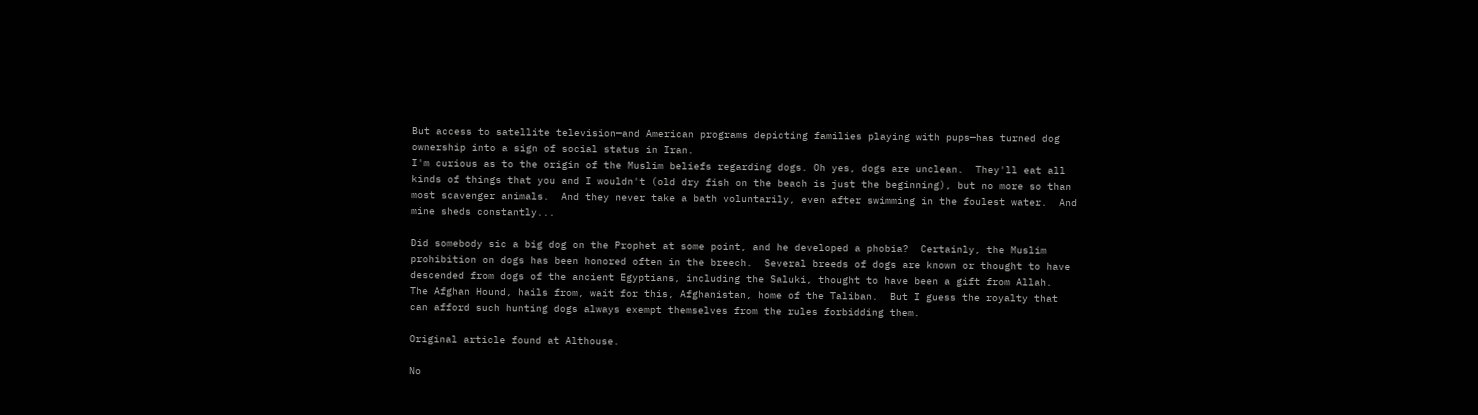But access to satellite television—and American programs depicting families playing with pups—has turned dog ownership into a sign of social status in Iran.
I'm curious as to the origin of the Muslim beliefs regarding dogs. Oh yes, dogs are unclean.  They'll eat all kinds of things that you and I wouldn't (old dry fish on the beach is just the beginning), but no more so than most scavenger animals.  And they never take a bath voluntarily, even after swimming in the foulest water.  And mine sheds constantly...

Did somebody sic a big dog on the Prophet at some point, and he developed a phobia?  Certainly, the Muslim prohibition on dogs has been honored often in the breech.  Several breeds of dogs are known or thought to have descended from dogs of the ancient Egyptians, including the Saluki, thought to have been a gift from Allah.  The Afghan Hound, hails from, wait for this, Afghanistan, home of the Taliban.  But I guess the royalty that can afford such hunting dogs always exempt themselves from the rules forbidding them.

Original article found at Althouse.

No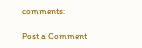comments:

Post a Comment